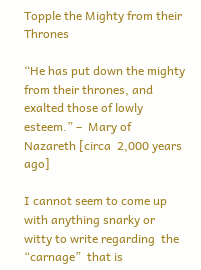Topple the Mighty from their Thrones

“He has put down the mighty from their thrones, and exalted those of lowly esteem.” –  Mary of Nazareth [circa  2,000 years ago]

I cannot seem to come up with anything snarky or witty to write regarding  the “carnage”  that is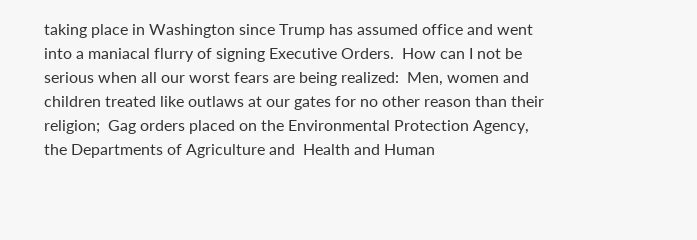taking place in Washington since Trump has assumed office and went into a maniacal flurry of signing Executive Orders.  How can I not be serious when all our worst fears are being realized:  Men, women and children treated like outlaws at our gates for no other reason than their religion;  Gag orders placed on the Environmental Protection Agency, the Departments of Agriculture and  Health and Human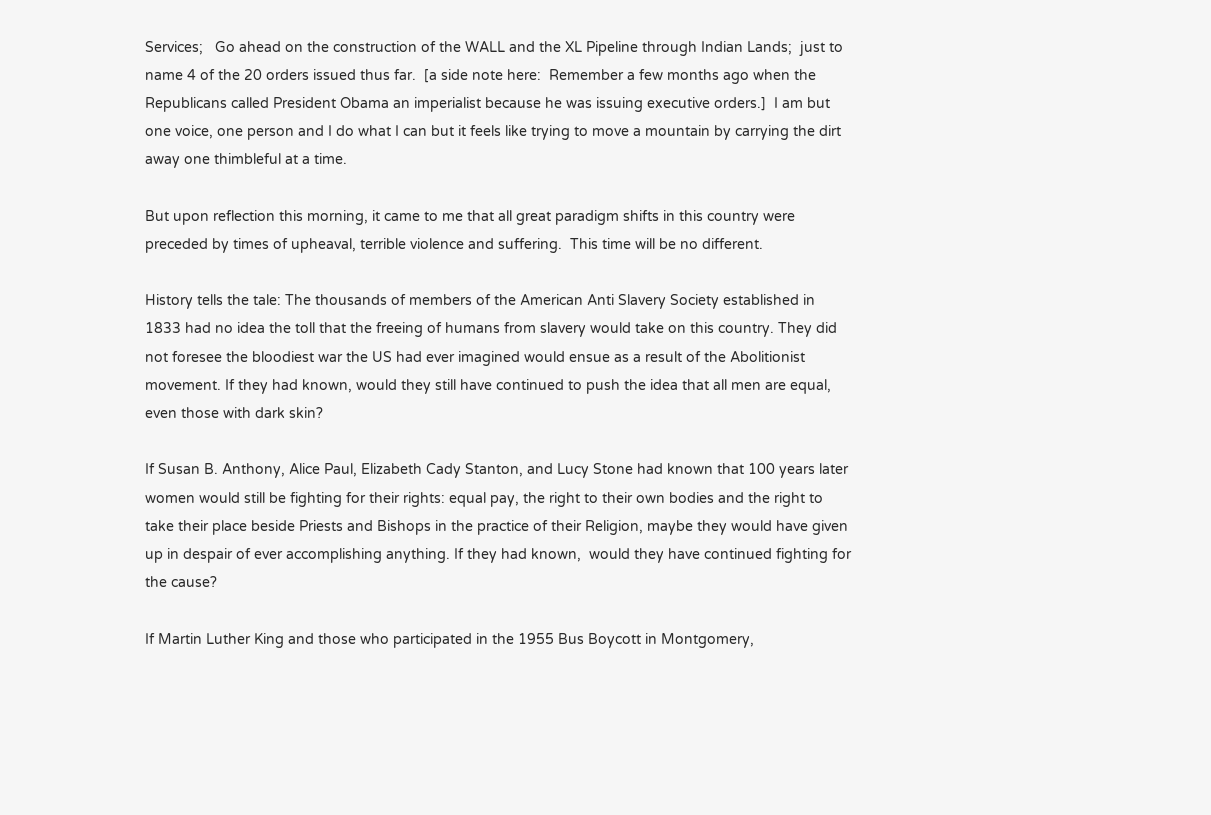Services;   Go ahead on the construction of the WALL and the XL Pipeline through Indian Lands;  just to name 4 of the 20 orders issued thus far.  [a side note here:  Remember a few months ago when the Republicans called President Obama an imperialist because he was issuing executive orders.]  I am but one voice, one person and I do what I can but it feels like trying to move a mountain by carrying the dirt away one thimbleful at a time.

But upon reflection this morning, it came to me that all great paradigm shifts in this country were preceded by times of upheaval, terrible violence and suffering.  This time will be no different.

History tells the tale: The thousands of members of the American Anti Slavery Society established in 1833 had no idea the toll that the freeing of humans from slavery would take on this country. They did not foresee the bloodiest war the US had ever imagined would ensue as a result of the Abolitionist movement. If they had known, would they still have continued to push the idea that all men are equal, even those with dark skin?

If Susan B. Anthony, Alice Paul, Elizabeth Cady Stanton, and Lucy Stone had known that 100 years later women would still be fighting for their rights: equal pay, the right to their own bodies and the right to take their place beside Priests and Bishops in the practice of their Religion, maybe they would have given up in despair of ever accomplishing anything. If they had known,  would they have continued fighting for the cause?

If Martin Luther King and those who participated in the 1955 Bus Boycott in Montgomery,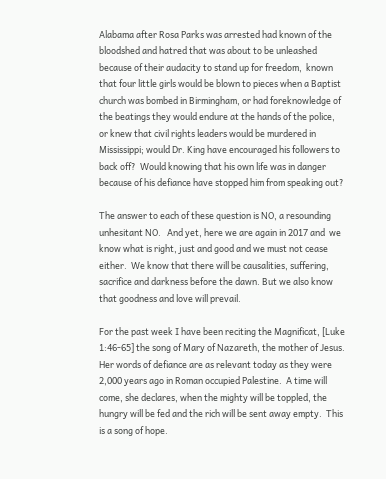Alabama after Rosa Parks was arrested had known of the bloodshed and hatred that was about to be unleashed because of their audacity to stand up for freedom,  known that four little girls would be blown to pieces when a Baptist church was bombed in Birmingham, or had foreknowledge of  the beatings they would endure at the hands of the police, or knew that civil rights leaders would be murdered in Mississippi; would Dr. King have encouraged his followers to back off?  Would knowing that his own life was in danger because of his defiance have stopped him from speaking out?

The answer to each of these question is NO, a resounding unhesitant NO.   And yet, here we are again in 2017 and  we  know what is right, just and good and we must not cease either.  We know that there will be causalities, suffering, sacrifice and darkness before the dawn. But we also know that goodness and love will prevail.

For the past week I have been reciting the Magnificat, [Luke 1:46-65] the song of Mary of Nazareth, the mother of Jesus.  Her words of defiance are as relevant today as they were 2,000 years ago in Roman occupied Palestine.  A time will come, she declares, when the mighty will be toppled, the hungry will be fed and the rich will be sent away empty.  This is a song of hope.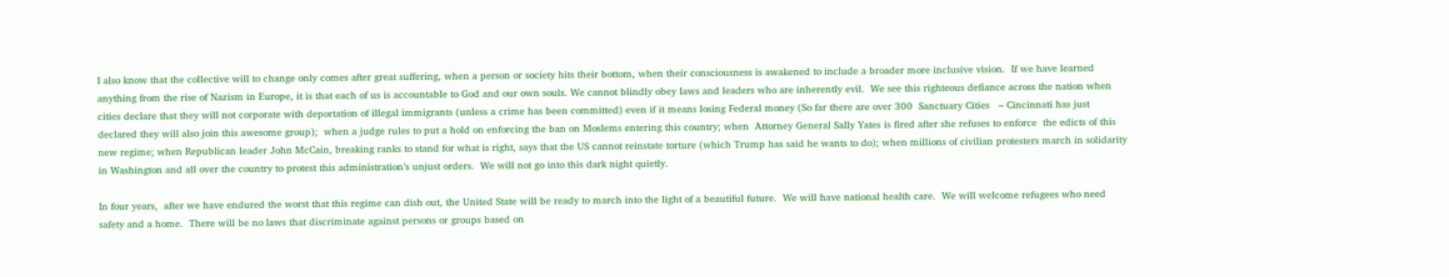I also know that the collective will to change only comes after great suffering, when a person or society hits their bottom, when their consciousness is awakened to include a broader more inclusive vision.  If we have learned anything from the rise of Nazism in Europe, it is that each of us is accountable to God and our own souls. We cannot blindly obey laws and leaders who are inherently evil.  We see this righteous defiance across the nation when cities declare that they will not corporate with deportation of illegal immigrants (unless a crime has been committed) even if it means losing Federal money (So far there are over 300  Sanctuary Cities   – Cincinnati has just declared they will also join this awesome group);  when a judge rules to put a hold on enforcing the ban on Moslems entering this country; when  Attorney General Sally Yates is fired after she refuses to enforce  the edicts of this new regime; when Republican leader John McCain, breaking ranks to stand for what is right, says that the US cannot reinstate torture (which Trump has said he wants to do); when millions of civilian protesters march in solidarity in Washington and all over the country to protest this administration’s unjust orders.  We will not go into this dark night quietly.

In four years,  after we have endured the worst that this regime can dish out, the United State will be ready to march into the light of a beautiful future.  We will have national health care.  We will welcome refugees who need safety and a home.  There will be no laws that discriminate against persons or groups based on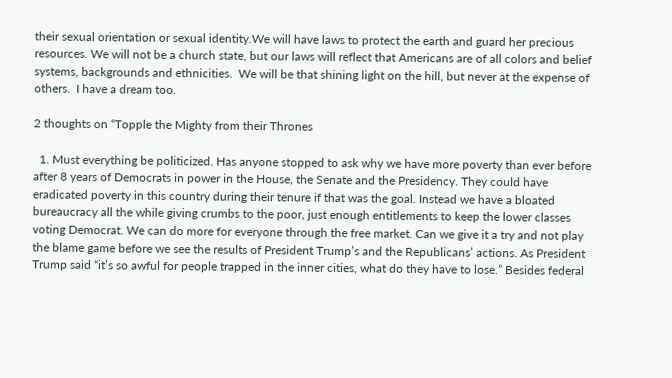their sexual orientation or sexual identity.We will have laws to protect the earth and guard her precious resources. We will not be a church state, but our laws will reflect that Americans are of all colors and belief systems, backgrounds and ethnicities.  We will be that shining light on the hill, but never at the expense of others.  I have a dream too.

2 thoughts on “Topple the Mighty from their Thrones

  1. Must everything be politicized. Has anyone stopped to ask why we have more poverty than ever before after 8 years of Democrats in power in the House, the Senate and the Presidency. They could have eradicated poverty in this country during their tenure if that was the goal. Instead we have a bloated bureaucracy all the while giving crumbs to the poor, just enough entitlements to keep the lower classes voting Democrat. We can do more for everyone through the free market. Can we give it a try and not play the blame game before we see the results of President Trump’s and the Republicans’ actions. As President Trump said “it’s so awful for people trapped in the inner cities, what do they have to lose.” Besides federal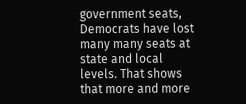government seats, Democrats have lost many many seats at state and local levels. That shows that more and more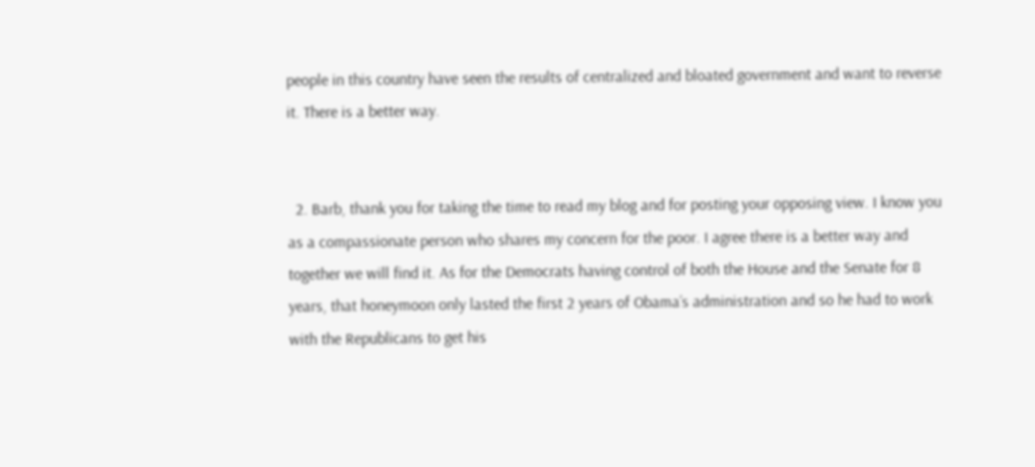people in this country have seen the results of centralized and bloated government and want to reverse it. There is a better way.


  2. Barb, thank you for taking the time to read my blog and for posting your opposing view. I know you as a compassionate person who shares my concern for the poor. I agree there is a better way and together we will find it. As for the Democrats having control of both the House and the Senate for 8 years, that honeymoon only lasted the first 2 years of Obama’s administration and so he had to work with the Republicans to get his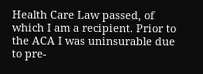Health Care Law passed, of which I am a recipient. Prior to the ACA I was uninsurable due to pre-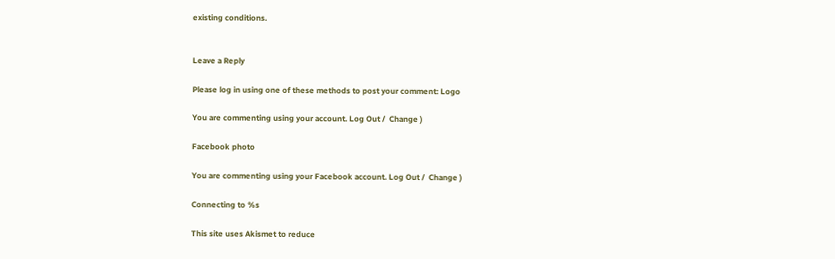existing conditions.


Leave a Reply

Please log in using one of these methods to post your comment: Logo

You are commenting using your account. Log Out /  Change )

Facebook photo

You are commenting using your Facebook account. Log Out /  Change )

Connecting to %s

This site uses Akismet to reduce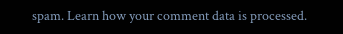spam. Learn how your comment data is processed.